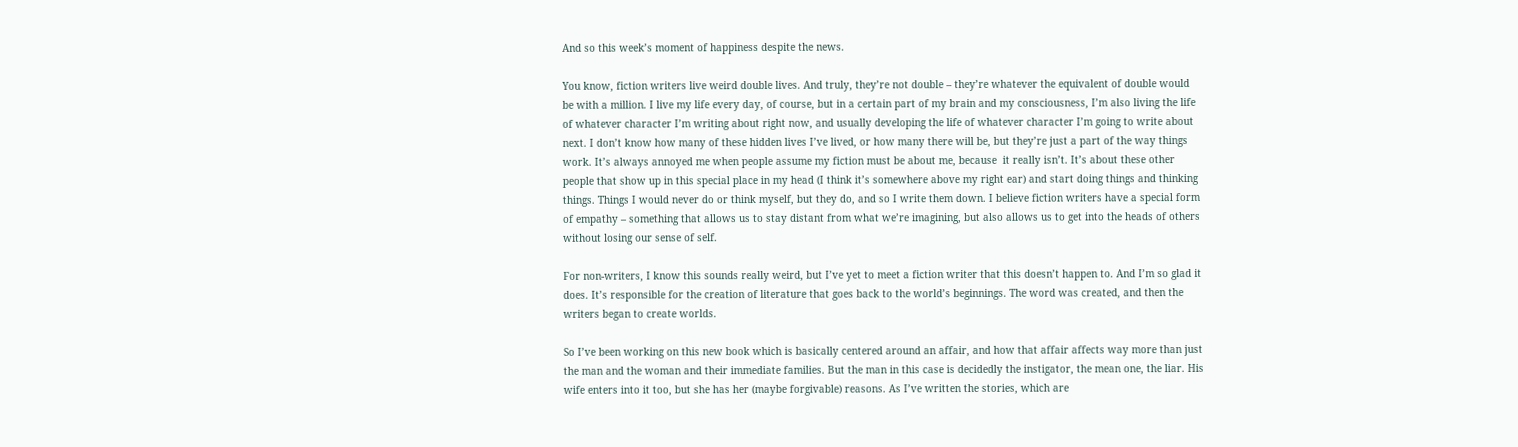And so this week’s moment of happiness despite the news.

You know, fiction writers live weird double lives. And truly, they’re not double – they’re whatever the equivalent of double would be with a million. I live my life every day, of course, but in a certain part of my brain and my consciousness, I’m also living the life of whatever character I’m writing about right now, and usually developing the life of whatever character I’m going to write about next. I don’t know how many of these hidden lives I’ve lived, or how many there will be, but they’re just a part of the way things work. It’s always annoyed me when people assume my fiction must be about me, because  it really isn’t. It’s about these other people that show up in this special place in my head (I think it’s somewhere above my right ear) and start doing things and thinking things. Things I would never do or think myself, but they do, and so I write them down. I believe fiction writers have a special form of empathy – something that allows us to stay distant from what we’re imagining, but also allows us to get into the heads of others without losing our sense of self.

For non-writers, I know this sounds really weird, but I’ve yet to meet a fiction writer that this doesn’t happen to. And I’m so glad it does. It’s responsible for the creation of literature that goes back to the world’s beginnings. The word was created, and then the writers began to create worlds.

So I’ve been working on this new book which is basically centered around an affair, and how that affair affects way more than just the man and the woman and their immediate families. But the man in this case is decidedly the instigator, the mean one, the liar. His wife enters into it too, but she has her (maybe forgivable) reasons. As I’ve written the stories, which are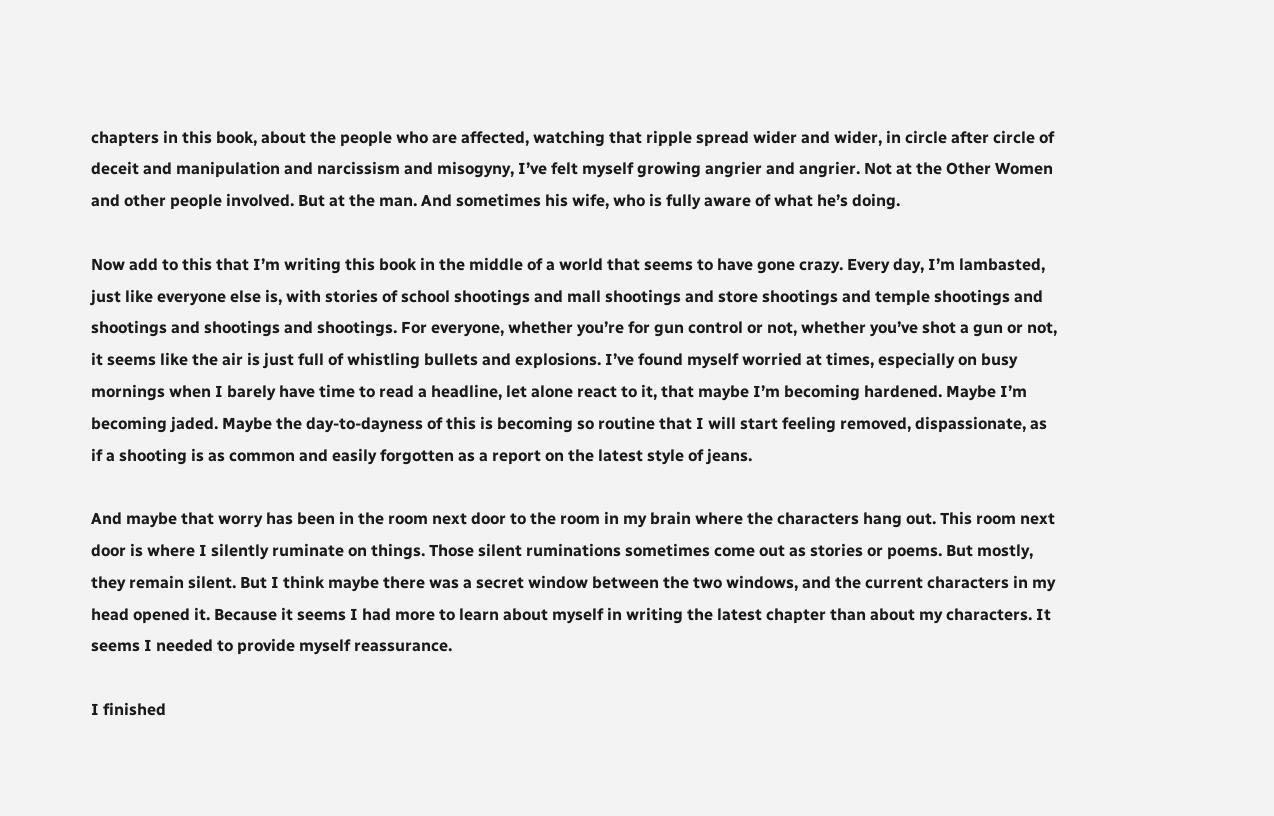chapters in this book, about the people who are affected, watching that ripple spread wider and wider, in circle after circle of deceit and manipulation and narcissism and misogyny, I’ve felt myself growing angrier and angrier. Not at the Other Women and other people involved. But at the man. And sometimes his wife, who is fully aware of what he’s doing.

Now add to this that I’m writing this book in the middle of a world that seems to have gone crazy. Every day, I’m lambasted, just like everyone else is, with stories of school shootings and mall shootings and store shootings and temple shootings and shootings and shootings and shootings. For everyone, whether you’re for gun control or not, whether you’ve shot a gun or not, it seems like the air is just full of whistling bullets and explosions. I’ve found myself worried at times, especially on busy mornings when I barely have time to read a headline, let alone react to it, that maybe I’m becoming hardened. Maybe I’m becoming jaded. Maybe the day-to-dayness of this is becoming so routine that I will start feeling removed, dispassionate, as if a shooting is as common and easily forgotten as a report on the latest style of jeans.

And maybe that worry has been in the room next door to the room in my brain where the characters hang out. This room next door is where I silently ruminate on things. Those silent ruminations sometimes come out as stories or poems. But mostly, they remain silent. But I think maybe there was a secret window between the two windows, and the current characters in my head opened it. Because it seems I had more to learn about myself in writing the latest chapter than about my characters. It seems I needed to provide myself reassurance.

I finished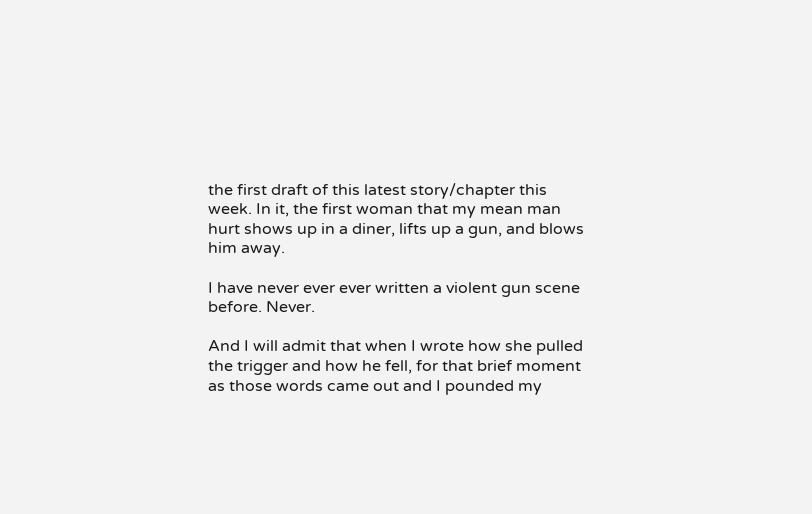the first draft of this latest story/chapter this week. In it, the first woman that my mean man hurt shows up in a diner, lifts up a gun, and blows him away.

I have never ever ever written a violent gun scene before. Never.

And I will admit that when I wrote how she pulled the trigger and how he fell, for that brief moment as those words came out and I pounded my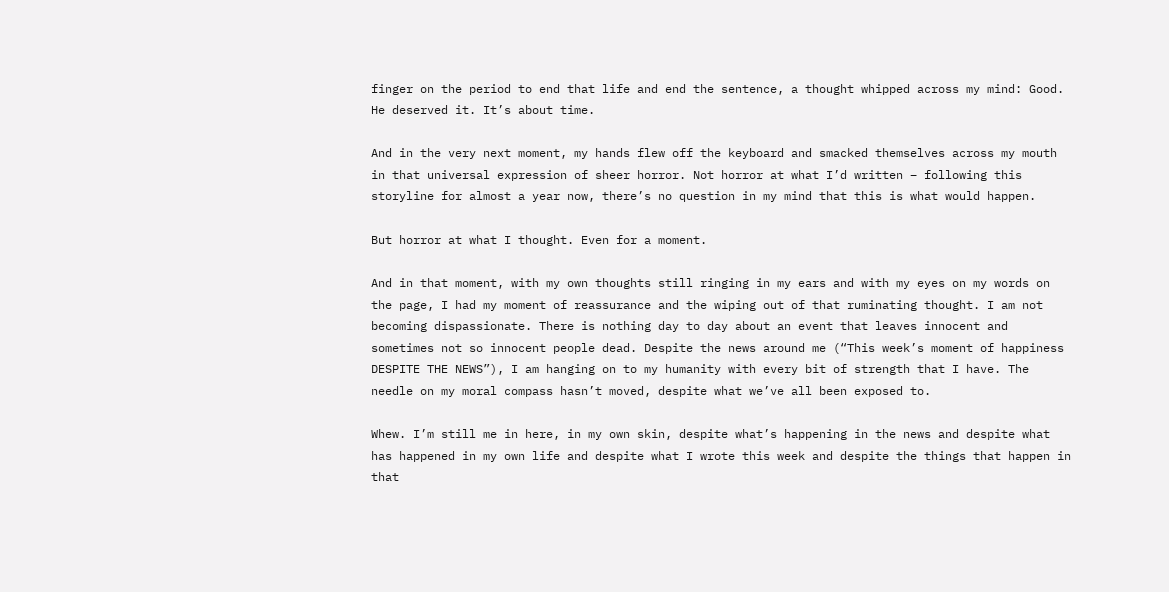finger on the period to end that life and end the sentence, a thought whipped across my mind: Good. He deserved it. It’s about time.

And in the very next moment, my hands flew off the keyboard and smacked themselves across my mouth in that universal expression of sheer horror. Not horror at what I’d written – following this storyline for almost a year now, there’s no question in my mind that this is what would happen.

But horror at what I thought. Even for a moment.

And in that moment, with my own thoughts still ringing in my ears and with my eyes on my words on the page, I had my moment of reassurance and the wiping out of that ruminating thought. I am not becoming dispassionate. There is nothing day to day about an event that leaves innocent and sometimes not so innocent people dead. Despite the news around me (“This week’s moment of happiness DESPITE THE NEWS”), I am hanging on to my humanity with every bit of strength that I have. The needle on my moral compass hasn’t moved, despite what we’ve all been exposed to.

Whew. I’m still me in here, in my own skin, despite what’s happening in the news and despite what has happened in my own life and despite what I wrote this week and despite the things that happen in that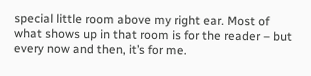special little room above my right ear. Most of what shows up in that room is for the reader – but every now and then, it’s for me.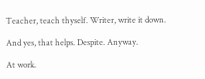Teacher, teach thyself. Writer, write it down.

And yes, that helps. Despite. Anyway.

At work.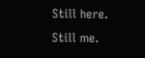Still here. Still me.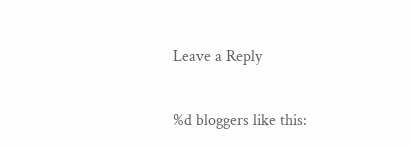Leave a Reply

%d bloggers like this: